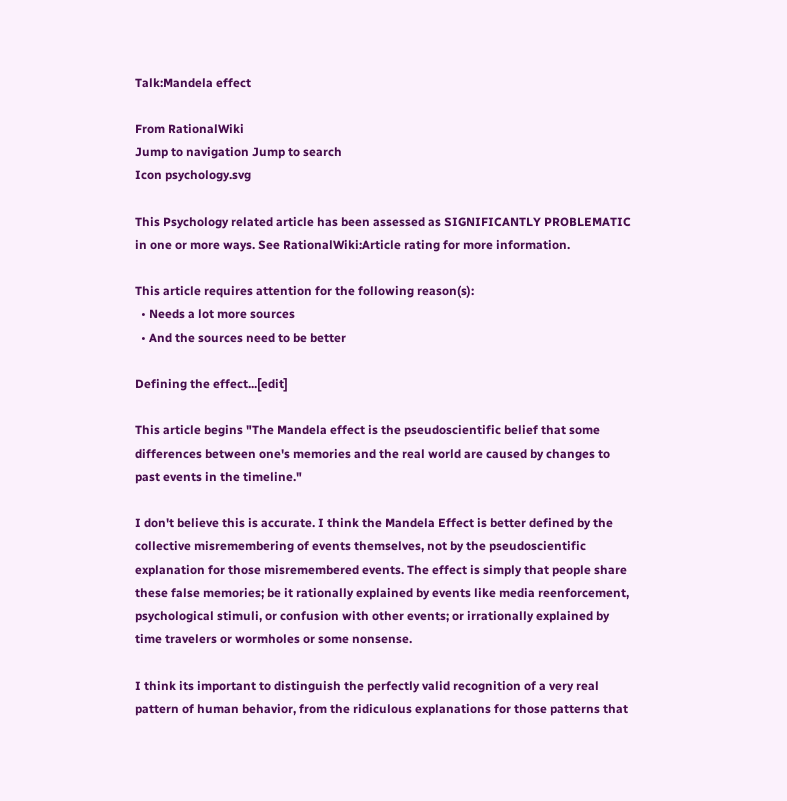Talk:Mandela effect

From RationalWiki
Jump to navigation Jump to search
Icon psychology.svg

This Psychology related article has been assessed as SIGNIFICANTLY PROBLEMATIC in one or more ways. See RationalWiki:Article rating for more information.

This article requires attention for the following reason(s):
  • Needs a lot more sources
  • And the sources need to be better

Defining the effect...[edit]

This article begins "The Mandela effect is the pseudoscientific belief that some differences between one's memories and the real world are caused by changes to past events in the timeline."

I don't believe this is accurate. I think the Mandela Effect is better defined by the collective misremembering of events themselves, not by the pseudoscientific explanation for those misremembered events. The effect is simply that people share these false memories; be it rationally explained by events like media reenforcement, psychological stimuli, or confusion with other events; or irrationally explained by time travelers or wormholes or some nonsense.

I think its important to distinguish the perfectly valid recognition of a very real pattern of human behavior, from the ridiculous explanations for those patterns that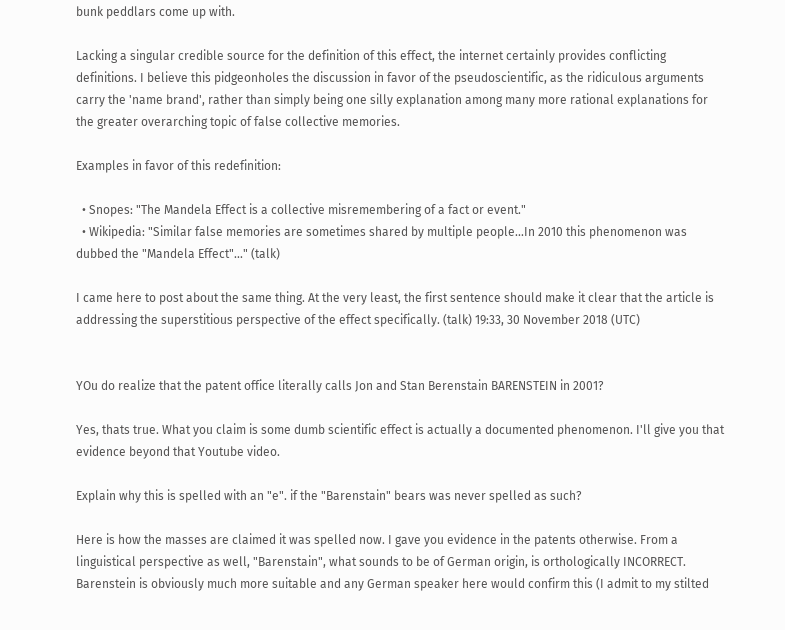bunk peddlars come up with.

Lacking a singular credible source for the definition of this effect, the internet certainly provides conflicting definitions. I believe this pidgeonholes the discussion in favor of the pseudoscientific, as the ridiculous arguments carry the 'name brand', rather than simply being one silly explanation among many more rational explanations for the greater overarching topic of false collective memories.

Examples in favor of this redefinition:

  • Snopes: "The Mandela Effect is a collective misremembering of a fact or event."
  • Wikipedia: "Similar false memories are sometimes shared by multiple people...In 2010 this phenomenon was dubbed the "Mandela Effect"..." (talk)

I came here to post about the same thing. At the very least, the first sentence should make it clear that the article is addressing the superstitious perspective of the effect specifically. (talk) 19:33, 30 November 2018 (UTC)


YOu do realize that the patent office literally calls Jon and Stan Berenstain BARENSTEIN in 2001?

Yes, thats true. What you claim is some dumb scientific effect is actually a documented phenomenon. I'll give you that evidence beyond that Youtube video.

Explain why this is spelled with an "e". if the "Barenstain" bears was never spelled as such?

Here is how the masses are claimed it was spelled now. I gave you evidence in the patents otherwise. From a linguistical perspective as well, "Barenstain", what sounds to be of German origin, is orthologically INCORRECT. Barenstein is obviously much more suitable and any German speaker here would confirm this (I admit to my stilted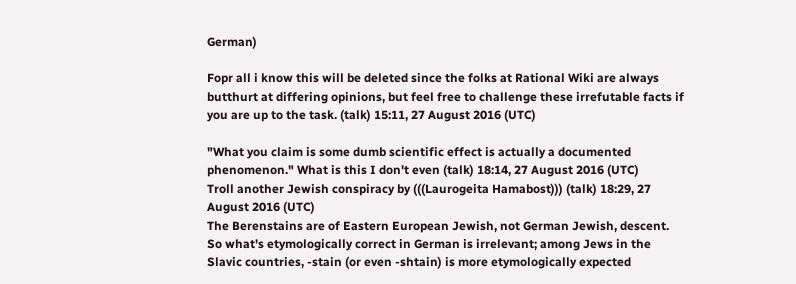German)

Fopr all i know this will be deleted since the folks at Rational Wiki are always butthurt at differing opinions, but feel free to challenge these irrefutable facts if you are up to the task. (talk) 15:11, 27 August 2016 (UTC)

"What you claim is some dumb scientific effect is actually a documented phenomenon." What is this I don't even (talk) 18:14, 27 August 2016 (UTC)
Troll another Jewish conspiracy by (((Laurogeita Hamabost))) (talk) 18:29, 27 August 2016 (UTC)
The Berenstains are of Eastern European Jewish, not German Jewish, descent. So what's etymologically correct in German is irrelevant; among Jews in the Slavic countries, -stain (or even -shtain) is more etymologically expected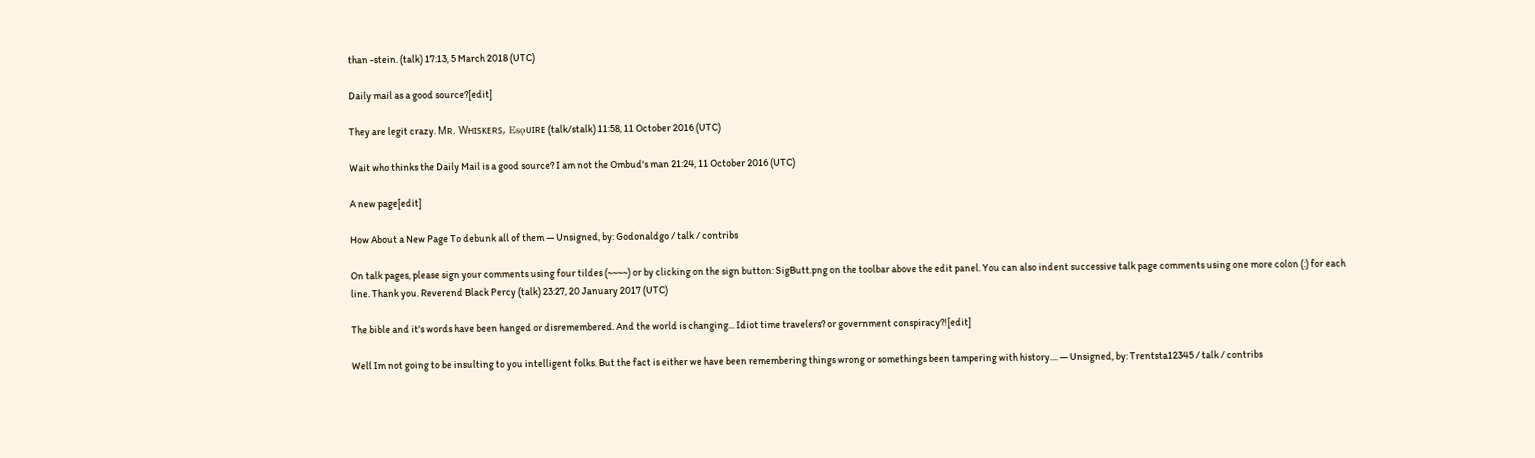than -stein. (talk) 17:13, 5 March 2018 (UTC)

Daily mail as a good source?[edit]

They are legit crazy. Mʀ. Wʜɪsᴋᴇʀs, Esϙᴜɪʀᴇ (talk/stalk) 11:58, 11 October 2016 (UTC)

Wait who thinks the Daily Mail is a good source? I am not the Ombud's man 21:24, 11 October 2016 (UTC)

A new page[edit]

How About a New Page To debunk all of them — Unsigned, by: Godonaldgo / talk / contribs

On talk pages, please sign your comments using four tildes (~~~~) or by clicking on the sign button: SigButt.png on the toolbar above the edit panel. You can also indent successive talk page comments using one more colon (:) for each line. Thank you. Reverend Black Percy (talk) 23:27, 20 January 2017 (UTC)

The bible and it's words have been hanged or disremembered. And the world is changing... Idiot time travelers? or government conspiracy?![edit]

Well Im not going to be insulting to you intelligent folks. But the fact is either we have been remembering things wrong or somethings been tampering with history.... — Unsigned, by: Trentsta12345 / talk / contribs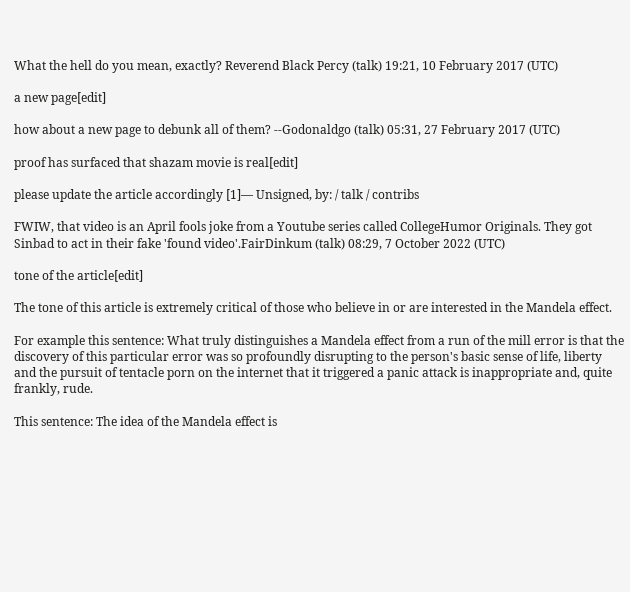What the hell do you mean, exactly? Reverend Black Percy (talk) 19:21, 10 February 2017 (UTC)

a new page[edit]

how about a new page to debunk all of them? --Godonaldgo (talk) 05:31, 27 February 2017 (UTC)

proof has surfaced that shazam movie is real[edit]

please update the article accordingly [1]— Unsigned, by: / talk / contribs

FWIW, that video is an April fools joke from a Youtube series called CollegeHumor Originals. They got Sinbad to act in their fake 'found video'.FairDinkum (talk) 08:29, 7 October 2022 (UTC)

tone of the article[edit]

The tone of this article is extremely critical of those who believe in or are interested in the Mandela effect.

For example this sentence: What truly distinguishes a Mandela effect from a run of the mill error is that the discovery of this particular error was so profoundly disrupting to the person's basic sense of life, liberty and the pursuit of tentacle porn on the internet that it triggered a panic attack is inappropriate and, quite frankly, rude.

This sentence: The idea of the Mandela effect is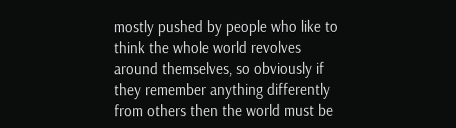mostly pushed by people who like to think the whole world revolves around themselves, so obviously if they remember anything differently from others then the world must be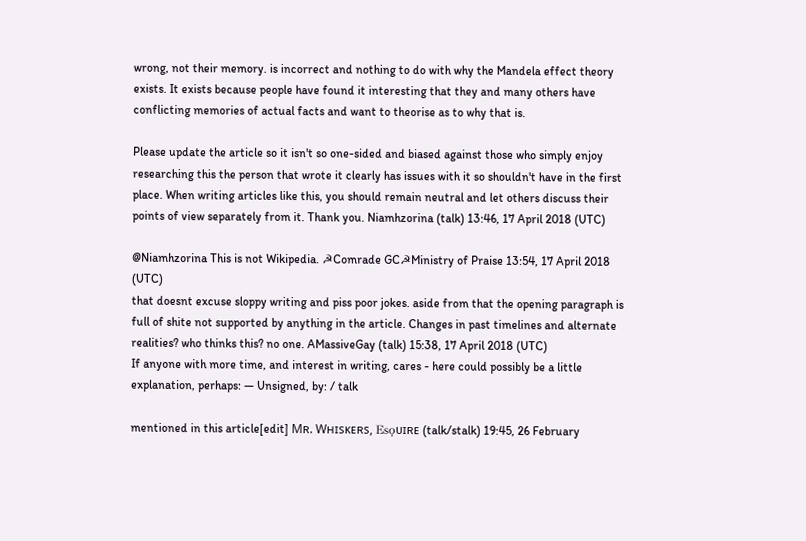wrong, not their memory. is incorrect and nothing to do with why the Mandela effect theory exists. It exists because people have found it interesting that they and many others have conflicting memories of actual facts and want to theorise as to why that is.

Please update the article so it isn't so one-sided and biased against those who simply enjoy researching this the person that wrote it clearly has issues with it so shouldn't have in the first place. When writing articles like this, you should remain neutral and let others discuss their points of view separately from it. Thank you. Niamhzorina (talk) 13:46, 17 April 2018 (UTC)

@Niamhzorina This is not Wikipedia. ☭Comrade GC☭Ministry of Praise 13:54, 17 April 2018 (UTC)
that doesnt excuse sloppy writing and piss poor jokes. aside from that the opening paragraph is full of shite not supported by anything in the article. Changes in past timelines and alternate realities? who thinks this? no one. AMassiveGay (talk) 15:38, 17 April 2018 (UTC)
If anyone with more time, and interest in writing, cares - here could possibly be a little explanation, perhaps: — Unsigned, by: / talk

mentioned in this article[edit] Mʀ. Wʜɪsᴋᴇʀs, Esϙᴜɪʀᴇ (talk/stalk) 19:45, 26 February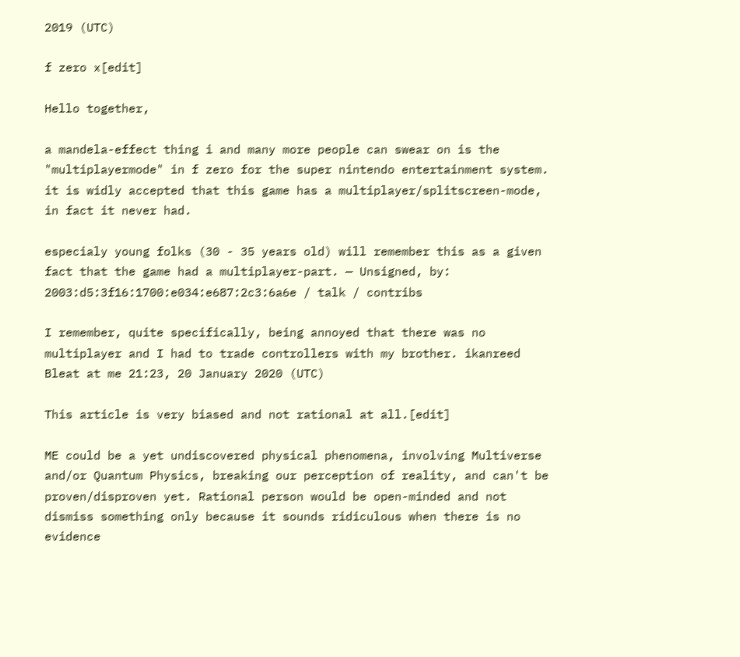2019 (UTC)

f zero x[edit]

Hello together,

a mandela-effect thing i and many more people can swear on is the "multiplayermode" in f zero for the super nintendo entertainment system. it is widly accepted that this game has a multiplayer/splitscreen-mode, in fact it never had.

especialy young folks (30 - 35 years old) will remember this as a given fact that the game had a multiplayer-part. — Unsigned, by: 2003:d5:3f16:1700:e034:e687:2c3:6a6e / talk / contribs

I remember, quite specifically, being annoyed that there was no multiplayer and I had to trade controllers with my brother. ikanreed Bleat at me 21:23, 20 January 2020 (UTC)

This article is very biased and not rational at all.[edit]

ME could be a yet undiscovered physical phenomena, involving Multiverse and/or Quantum Physics, breaking our perception of reality, and can't be proven/disproven yet. Rational person would be open-minded and not dismiss something only because it sounds ridiculous when there is no evidence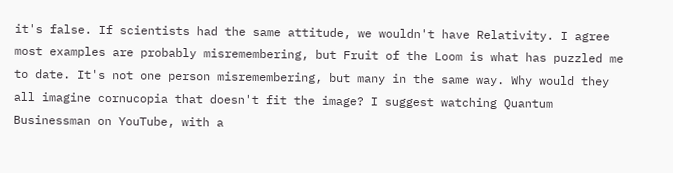it's false. If scientists had the same attitude, we wouldn't have Relativity. I agree most examples are probably misremembering, but Fruit of the Loom is what has puzzled me to date. It's not one person misremembering, but many in the same way. Why would they all imagine cornucopia that doesn't fit the image? I suggest watching Quantum Businessman on YouTube, with a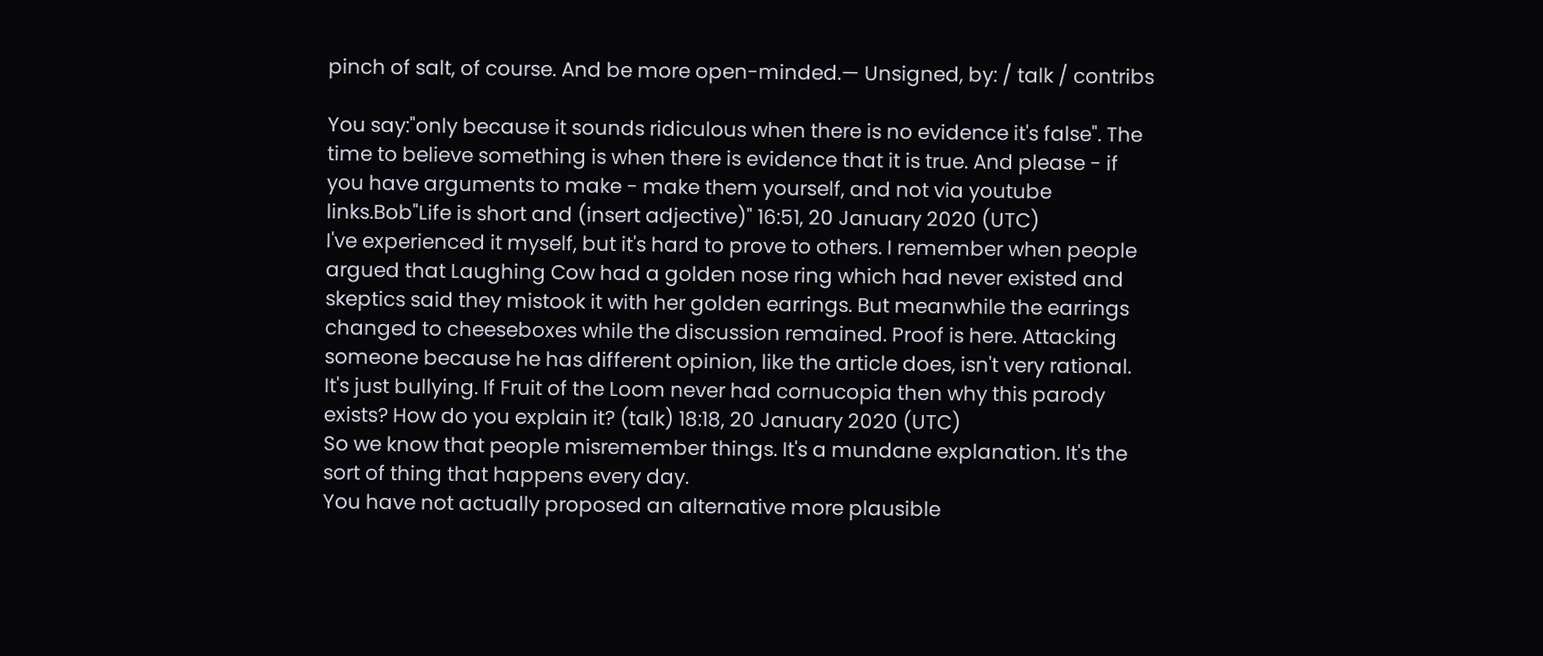pinch of salt, of course. And be more open-minded.— Unsigned, by: / talk / contribs

You say:"only because it sounds ridiculous when there is no evidence it's false". The time to believe something is when there is evidence that it is true. And please - if you have arguments to make - make them yourself, and not via youtube links.Bob"Life is short and (insert adjective)" 16:51, 20 January 2020 (UTC)
I've experienced it myself, but it's hard to prove to others. I remember when people argued that Laughing Cow had a golden nose ring which had never existed and skeptics said they mistook it with her golden earrings. But meanwhile the earrings changed to cheeseboxes while the discussion remained. Proof is here. Attacking someone because he has different opinion, like the article does, isn't very rational. It's just bullying. If Fruit of the Loom never had cornucopia then why this parody exists? How do you explain it? (talk) 18:18, 20 January 2020 (UTC)
So we know that people misremember things. It's a mundane explanation. It's the sort of thing that happens every day.
You have not actually proposed an alternative more plausible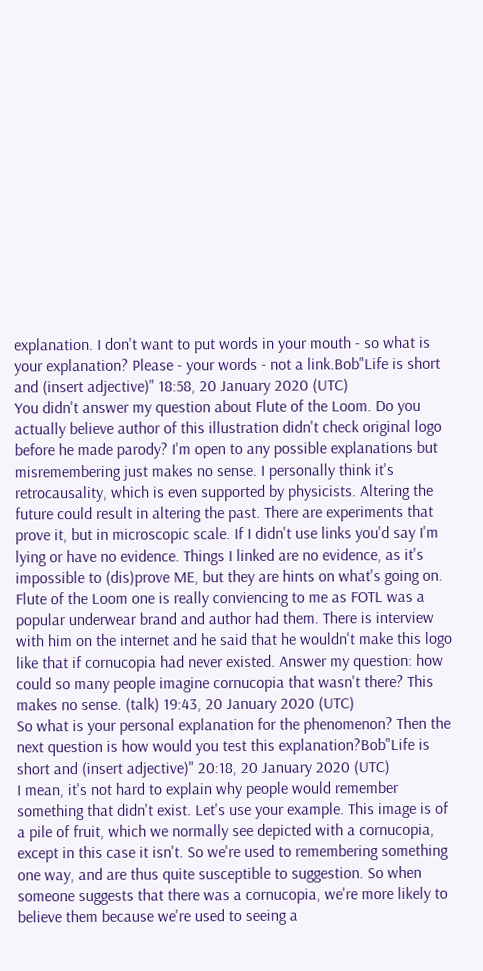explanation. I don't want to put words in your mouth - so what is your explanation? Please - your words - not a link.Bob"Life is short and (insert adjective)" 18:58, 20 January 2020 (UTC)
You didn't answer my question about Flute of the Loom. Do you actually believe author of this illustration didn't check original logo before he made parody? I'm open to any possible explanations but misremembering just makes no sense. I personally think it's retrocausality, which is even supported by physicists. Altering the future could result in altering the past. There are experiments that prove it, but in microscopic scale. If I didn't use links you'd say I'm lying or have no evidence. Things I linked are no evidence, as it's impossible to (dis)prove ME, but they are hints on what's going on. Flute of the Loom one is really conviencing to me as FOTL was a popular underwear brand and author had them. There is interview with him on the internet and he said that he wouldn't make this logo like that if cornucopia had never existed. Answer my question: how could so many people imagine cornucopia that wasn't there? This makes no sense. (talk) 19:43, 20 January 2020 (UTC)
So what is your personal explanation for the phenomenon? Then the next question is how would you test this explanation?Bob"Life is short and (insert adjective)" 20:18, 20 January 2020 (UTC)
I mean, it's not hard to explain why people would remember something that didn't exist. Let's use your example. This image is of a pile of fruit, which we normally see depicted with a cornucopia, except in this case it isn't. So we're used to remembering something one way, and are thus quite susceptible to suggestion. So when someone suggests that there was a cornucopia, we're more likely to believe them because we're used to seeing a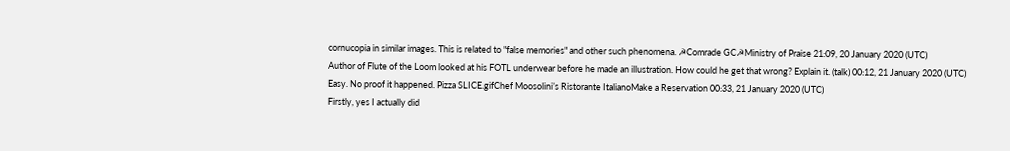cornucopia in similar images. This is related to "false memories" and other such phenomena. ☭Comrade GC☭Ministry of Praise 21:09, 20 January 2020 (UTC)
Author of Flute of the Loom looked at his FOTL underwear before he made an illustration. How could he get that wrong? Explain it. (talk) 00:12, 21 January 2020 (UTC)
Easy. No proof it happened. Pizza SLICE.gifChef Moosolini’s Ristorante ItalianoMake a Reservation 00:33, 21 January 2020 (UTC)
Firstly, yes I actually did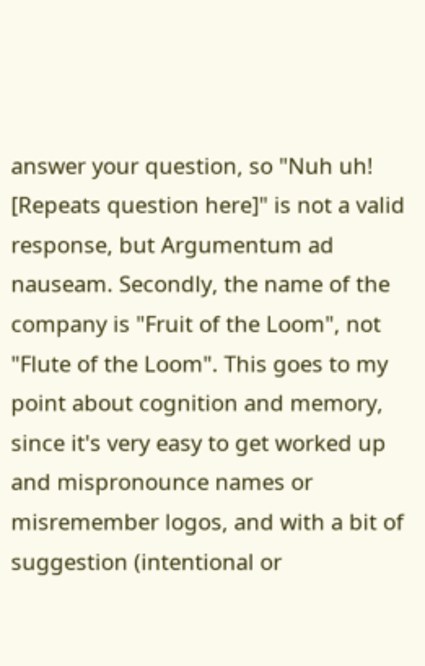answer your question, so "Nuh uh! [Repeats question here]" is not a valid response, but Argumentum ad nauseam. Secondly, the name of the company is "Fruit of the Loom", not "Flute of the Loom". This goes to my point about cognition and memory, since it's very easy to get worked up and mispronounce names or misremember logos, and with a bit of suggestion (intentional or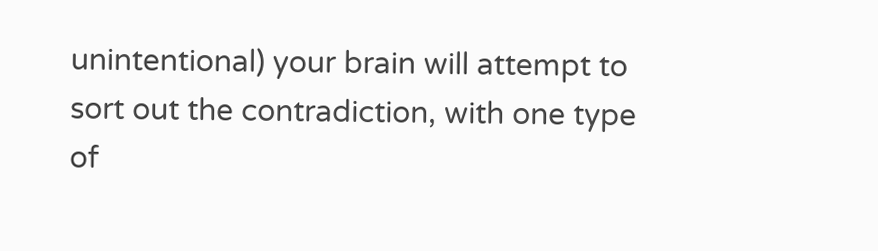unintentional) your brain will attempt to sort out the contradiction, with one type of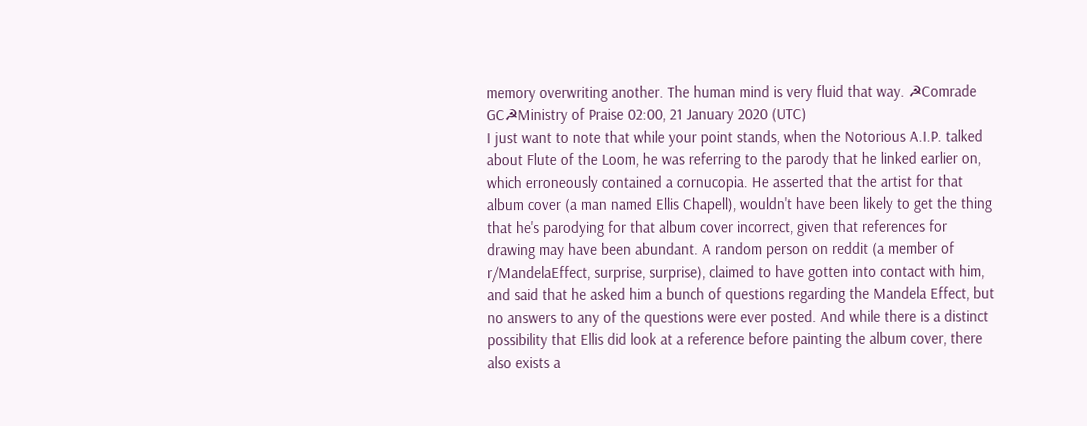memory overwriting another. The human mind is very fluid that way. ☭Comrade GC☭Ministry of Praise 02:00, 21 January 2020 (UTC)
I just want to note that while your point stands, when the Notorious A.I.P. talked about Flute of the Loom, he was referring to the parody that he linked earlier on, which erroneously contained a cornucopia. He asserted that the artist for that album cover (a man named Ellis Chapell), wouldn't have been likely to get the thing that he's parodying for that album cover incorrect, given that references for drawing may have been abundant. A random person on reddit (a member of r/MandelaEffect, surprise, surprise), claimed to have gotten into contact with him, and said that he asked him a bunch of questions regarding the Mandela Effect, but no answers to any of the questions were ever posted. And while there is a distinct possibility that Ellis did look at a reference before painting the album cover, there also exists a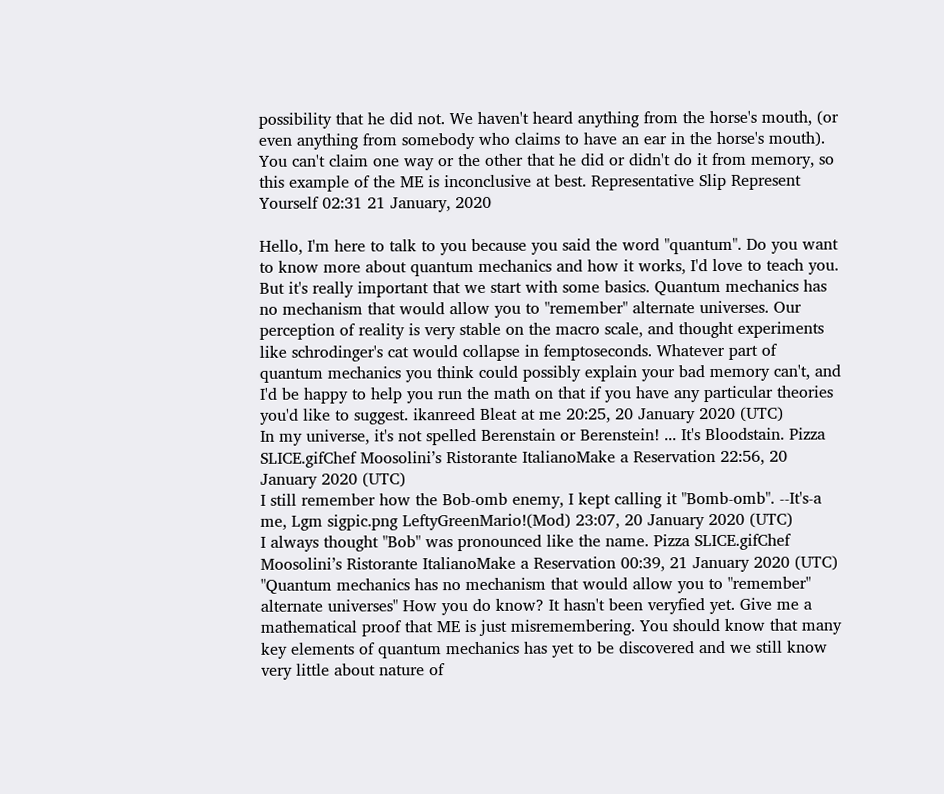possibility that he did not. We haven't heard anything from the horse's mouth, (or even anything from somebody who claims to have an ear in the horse's mouth). You can't claim one way or the other that he did or didn't do it from memory, so this example of the ME is inconclusive at best. Representative Slip Represent Yourself 02:31 21 January, 2020

Hello, I'm here to talk to you because you said the word "quantum". Do you want to know more about quantum mechanics and how it works, I'd love to teach you. But it's really important that we start with some basics. Quantum mechanics has no mechanism that would allow you to "remember" alternate universes. Our perception of reality is very stable on the macro scale, and thought experiments like schrodinger's cat would collapse in femptoseconds. Whatever part of quantum mechanics you think could possibly explain your bad memory can't, and I'd be happy to help you run the math on that if you have any particular theories you'd like to suggest. ikanreed Bleat at me 20:25, 20 January 2020 (UTC)
In my universe, it's not spelled Berenstain or Berenstein! ... It's Bloodstain. Pizza SLICE.gifChef Moosolini’s Ristorante ItalianoMake a Reservation 22:56, 20 January 2020 (UTC)
I still remember how the Bob-omb enemy, I kept calling it "Bomb-omb". --It's-a me, Lgm sigpic.png LeftyGreenMario!(Mod) 23:07, 20 January 2020 (UTC)
I always thought "Bob" was pronounced like the name. Pizza SLICE.gifChef Moosolini’s Ristorante ItalianoMake a Reservation 00:39, 21 January 2020 (UTC)
"Quantum mechanics has no mechanism that would allow you to "remember" alternate universes" How you do know? It hasn't been veryfied yet. Give me a mathematical proof that ME is just misremembering. You should know that many key elements of quantum mechanics has yet to be discovered and we still know very little about nature of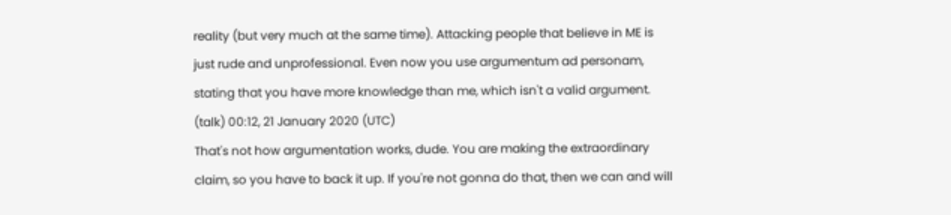reality (but very much at the same time). Attacking people that believe in ME is just rude and unprofessional. Even now you use argumentum ad personam, stating that you have more knowledge than me, which isn't a valid argument. (talk) 00:12, 21 January 2020 (UTC)
That's not how argumentation works, dude. You are making the extraordinary claim, so you have to back it up. If you're not gonna do that, then we can and will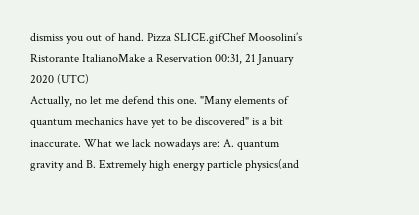dismiss you out of hand. Pizza SLICE.gifChef Moosolini’s Ristorante ItalianoMake a Reservation 00:31, 21 January 2020 (UTC)
Actually, no let me defend this one. "Many elements of quantum mechanics have yet to be discovered" is a bit inaccurate. What we lack nowadays are: A. quantum gravity and B. Extremely high energy particle physics(and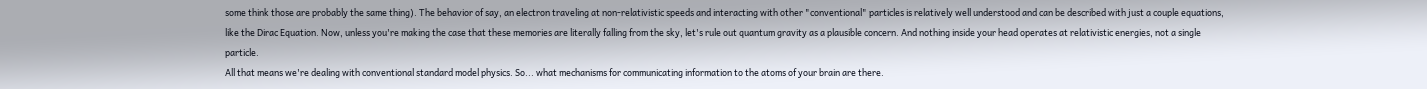some think those are probably the same thing). The behavior of say, an electron traveling at non-relativistic speeds and interacting with other "conventional" particles is relatively well understood and can be described with just a couple equations, like the Dirac Equation. Now, unless you're making the case that these memories are literally falling from the sky, let's rule out quantum gravity as a plausible concern. And nothing inside your head operates at relativistic energies, not a single particle.
All that means we're dealing with conventional standard model physics. So... what mechanisms for communicating information to the atoms of your brain are there.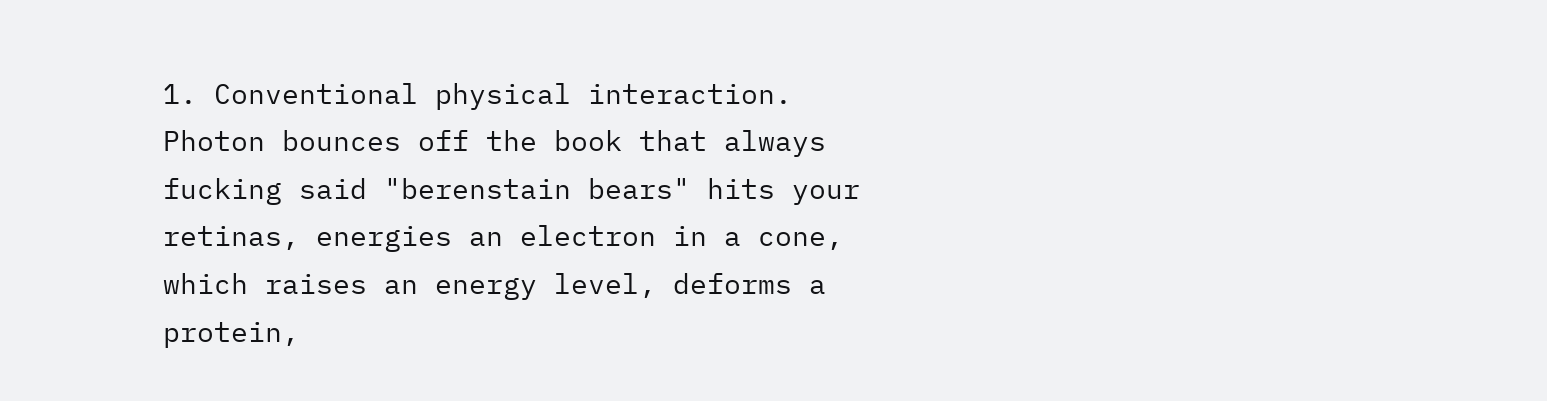1. Conventional physical interaction. Photon bounces off the book that always fucking said "berenstain bears" hits your retinas, energies an electron in a cone, which raises an energy level, deforms a protein,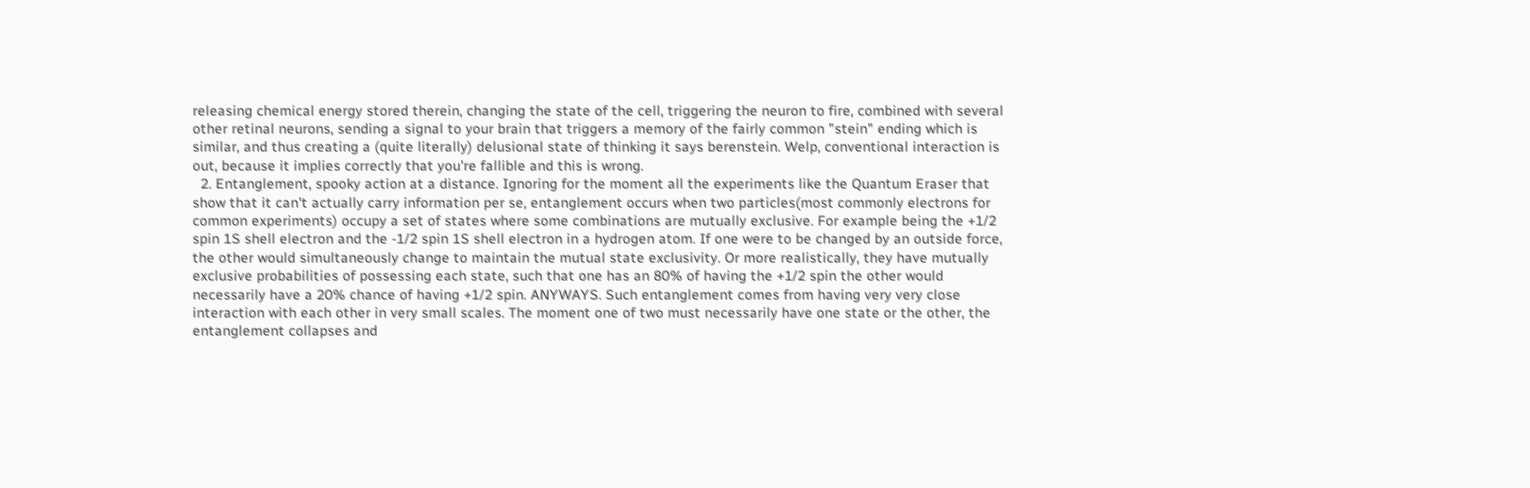releasing chemical energy stored therein, changing the state of the cell, triggering the neuron to fire, combined with several other retinal neurons, sending a signal to your brain that triggers a memory of the fairly common "stein" ending which is similar, and thus creating a (quite literally) delusional state of thinking it says berenstein. Welp, conventional interaction is out, because it implies correctly that you're fallible and this is wrong.
  2. Entanglement, spooky action at a distance. Ignoring for the moment all the experiments like the Quantum Eraser that show that it can't actually carry information per se, entanglement occurs when two particles(most commonly electrons for common experiments) occupy a set of states where some combinations are mutually exclusive. For example being the +1/2 spin 1S shell electron and the -1/2 spin 1S shell electron in a hydrogen atom. If one were to be changed by an outside force, the other would simultaneously change to maintain the mutual state exclusivity. Or more realistically, they have mutually exclusive probabilities of possessing each state, such that one has an 80% of having the +1/2 spin the other would necessarily have a 20% chance of having +1/2 spin. ANYWAYS. Such entanglement comes from having very very close interaction with each other in very small scales. The moment one of two must necessarily have one state or the other, the entanglement collapses and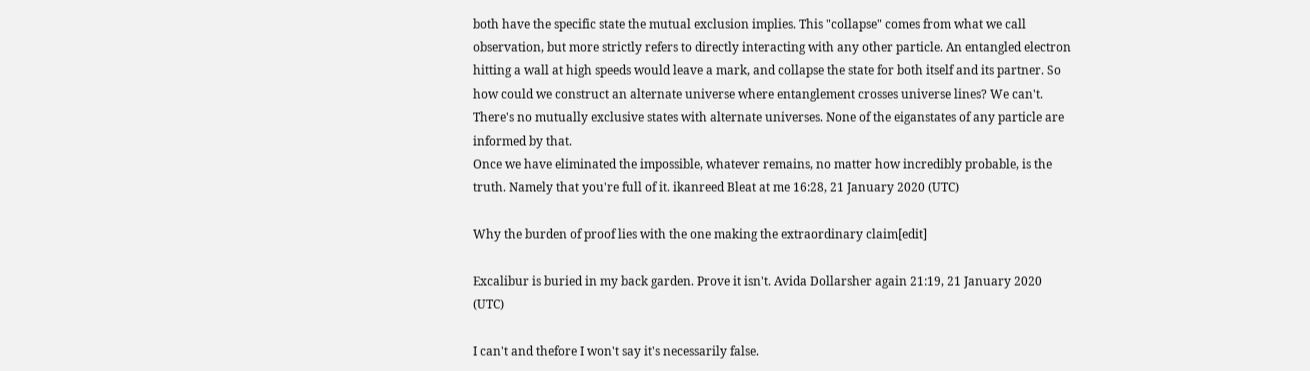both have the specific state the mutual exclusion implies. This "collapse" comes from what we call observation, but more strictly refers to directly interacting with any other particle. An entangled electron hitting a wall at high speeds would leave a mark, and collapse the state for both itself and its partner. So how could we construct an alternate universe where entanglement crosses universe lines? We can't. There's no mutually exclusive states with alternate universes. None of the eiganstates of any particle are informed by that.
Once we have eliminated the impossible, whatever remains, no matter how incredibly probable, is the truth. Namely that you're full of it. ikanreed Bleat at me 16:28, 21 January 2020 (UTC)

Why the burden of proof lies with the one making the extraordinary claim[edit]

Excalibur is buried in my back garden. Prove it isn't. Avida Dollarsher again 21:19, 21 January 2020 (UTC)

I can't and thefore I won't say it's necessarily false.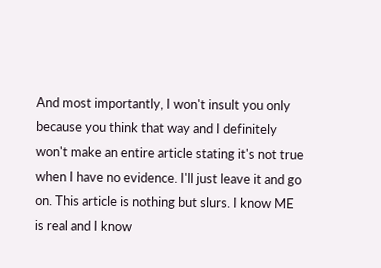And most importantly, I won't insult you only because you think that way and I definitely won't make an entire article stating it's not true when I have no evidence. I'll just leave it and go on. This article is nothing but slurs. I know ME is real and I know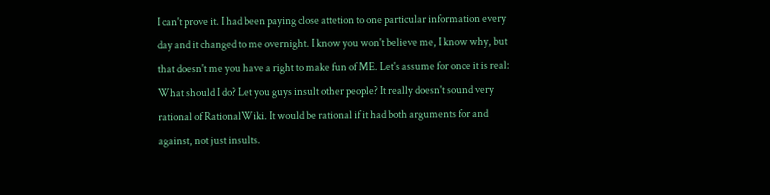I can't prove it. I had been paying close attetion to one particular information every day and it changed to me overnight. I know you won't believe me, I know why, but that doesn't me you have a right to make fun of ME. Let's assume for once it is real: What should I do? Let you guys insult other people? It really doesn't sound very rational of RationalWiki. It would be rational if it had both arguments for and against, not just insults.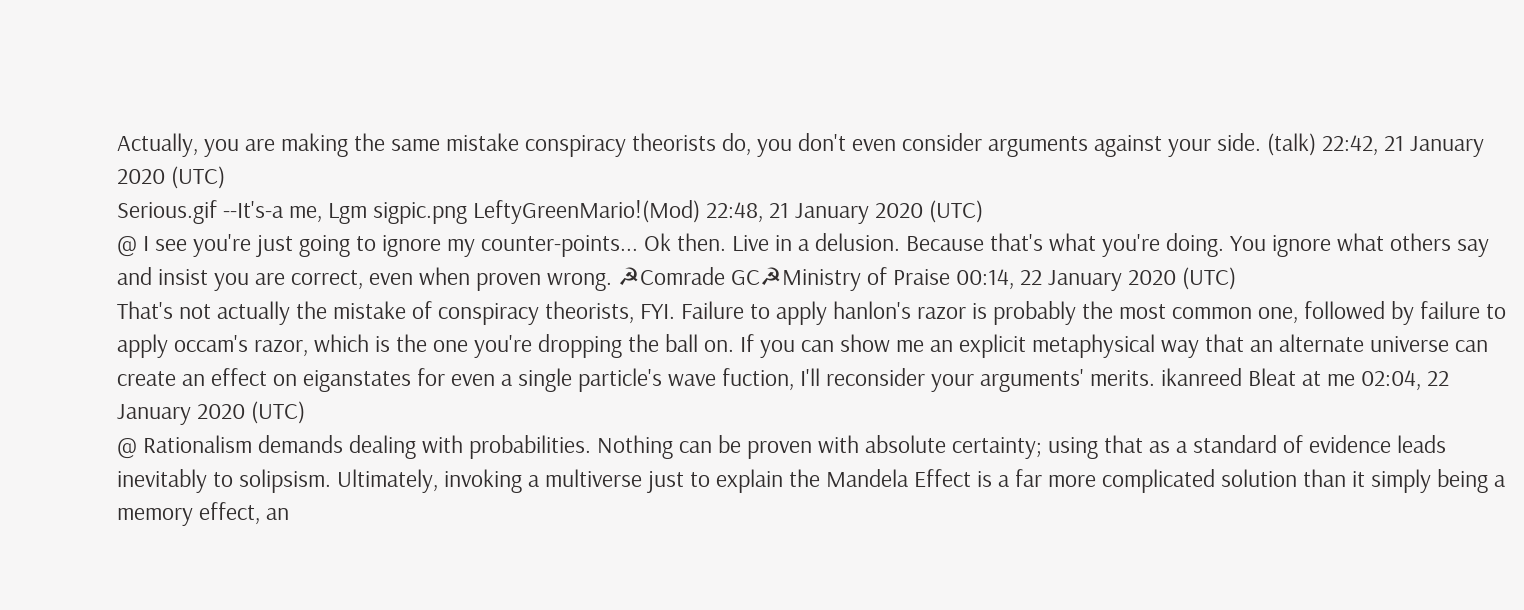Actually, you are making the same mistake conspiracy theorists do, you don't even consider arguments against your side. (talk) 22:42, 21 January 2020 (UTC)
Serious.gif --It's-a me, Lgm sigpic.png LeftyGreenMario!(Mod) 22:48, 21 January 2020 (UTC)
@ I see you're just going to ignore my counter-points... Ok then. Live in a delusion. Because that's what you're doing. You ignore what others say and insist you are correct, even when proven wrong. ☭Comrade GC☭Ministry of Praise 00:14, 22 January 2020 (UTC)
That's not actually the mistake of conspiracy theorists, FYI. Failure to apply hanlon's razor is probably the most common one, followed by failure to apply occam's razor, which is the one you're dropping the ball on. If you can show me an explicit metaphysical way that an alternate universe can create an effect on eiganstates for even a single particle's wave fuction, I'll reconsider your arguments' merits. ikanreed Bleat at me 02:04, 22 January 2020 (UTC)
@ Rationalism demands dealing with probabilities. Nothing can be proven with absolute certainty; using that as a standard of evidence leads inevitably to solipsism. Ultimately, invoking a multiverse just to explain the Mandela Effect is a far more complicated solution than it simply being a memory effect, an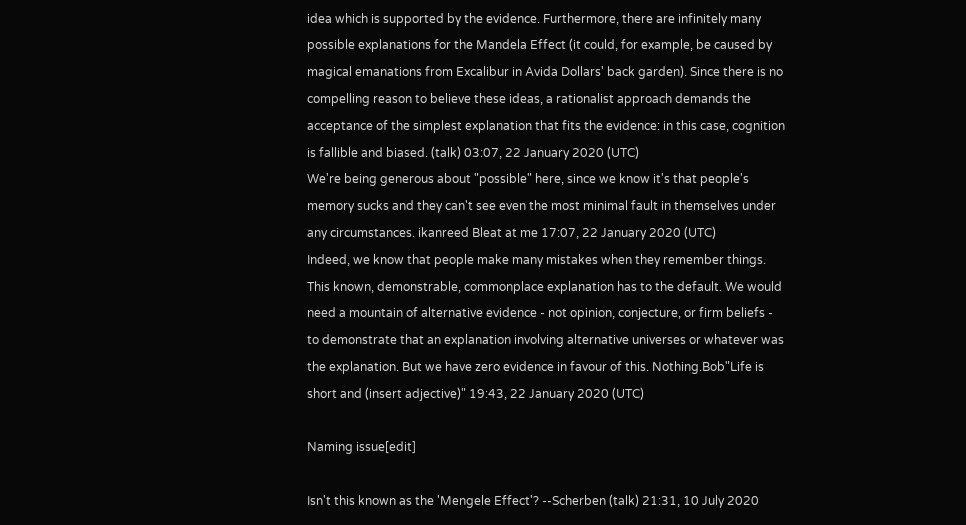idea which is supported by the evidence. Furthermore, there are infinitely many possible explanations for the Mandela Effect (it could, for example, be caused by magical emanations from Excalibur in Avida Dollars' back garden). Since there is no compelling reason to believe these ideas, a rationalist approach demands the acceptance of the simplest explanation that fits the evidence: in this case, cognition is fallible and biased. (talk) 03:07, 22 January 2020 (UTC)
We're being generous about "possible" here, since we know it's that people's memory sucks and they can't see even the most minimal fault in themselves under any circumstances. ikanreed Bleat at me 17:07, 22 January 2020 (UTC)
Indeed, we know that people make many mistakes when they remember things. This known, demonstrable, commonplace explanation has to the default. We would need a mountain of alternative evidence - not opinion, conjecture, or firm beliefs - to demonstrate that an explanation involving alternative universes or whatever was the explanation. But we have zero evidence in favour of this. Nothing.Bob"Life is short and (insert adjective)" 19:43, 22 January 2020 (UTC)

Naming issue[edit]

Isn't this known as the 'Mengele Effect'? --Scherben (talk) 21:31, 10 July 2020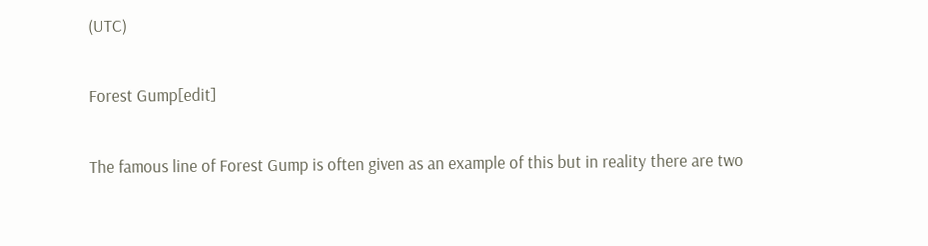(UTC)

Forest Gump[edit]

The famous line of Forest Gump is often given as an example of this but in reality there are two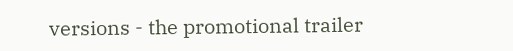versions - the promotional trailer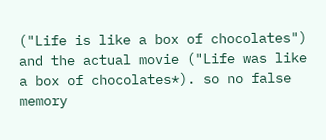("Life is like a box of chocolates") and the actual movie ("Life was like a box of chocolates*). so no false memory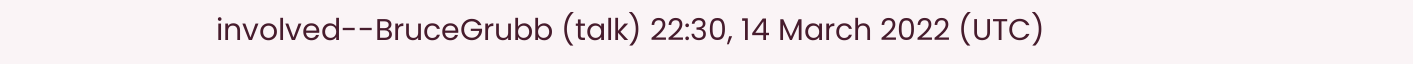involved--BruceGrubb (talk) 22:30, 14 March 2022 (UTC)